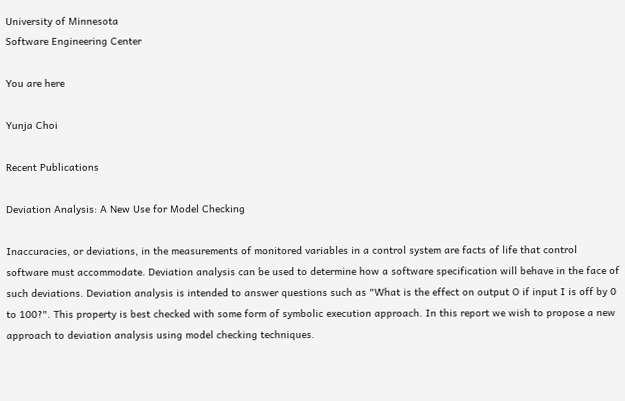University of Minnesota
Software Engineering Center

You are here

Yunja Choi

Recent Publications

Deviation Analysis: A New Use for Model Checking

Inaccuracies, or deviations, in the measurements of monitored variables in a control system are facts of life that control software must accommodate. Deviation analysis can be used to determine how a software specification will behave in the face of such deviations. Deviation analysis is intended to answer questions such as "What is the effect on output O if input I is off by 0 to 100?". This property is best checked with some form of symbolic execution approach. In this report we wish to propose a new approach to deviation analysis using model checking techniques.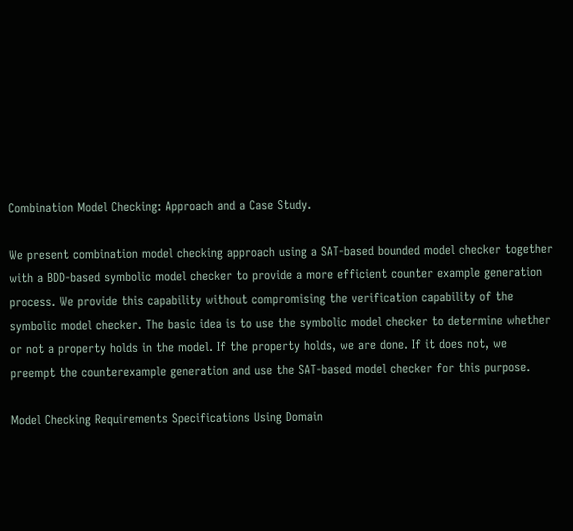Combination Model Checking: Approach and a Case Study.

We present combination model checking approach using a SAT-based bounded model checker together with a BDD-based symbolic model checker to provide a more efficient counter example generation process. We provide this capability without compromising the verification capability of the symbolic model checker. The basic idea is to use the symbolic model checker to determine whether or not a property holds in the model. If the property holds, we are done. If it does not, we preempt the counterexample generation and use the SAT-based model checker for this purpose.

Model Checking Requirements Specifications Using Domain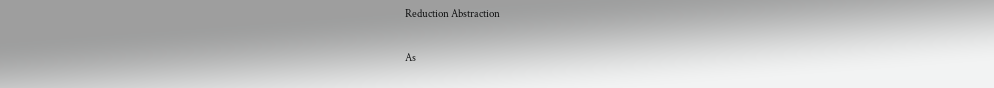Reduction Abstraction

As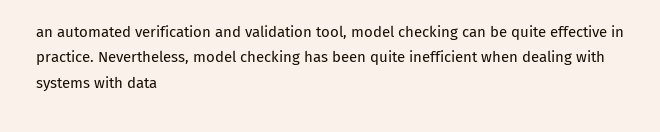an automated verification and validation tool, model checking can be quite effective in practice. Nevertheless, model checking has been quite inefficient when dealing with systems with data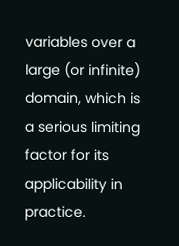variables over a large (or infinite) domain, which is a serious limiting factor for its applicability in practice.